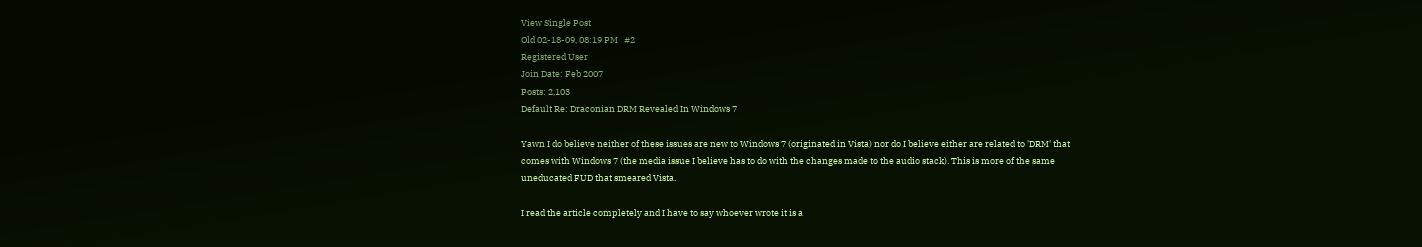View Single Post
Old 02-18-09, 08:19 PM   #2
Registered User
Join Date: Feb 2007
Posts: 2,103
Default Re: Draconian DRM Revealed In Windows 7

Yawn I do believe neither of these issues are new to Windows 7 (originated in Vista) nor do I believe either are related to 'DRM' that comes with Windows 7 (the media issue I believe has to do with the changes made to the audio stack). This is more of the same uneducated FUD that smeared Vista.

I read the article completely and I have to say whoever wrote it is a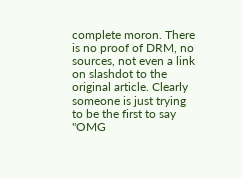complete moron. There is no proof of DRM, no sources, not even a link on slashdot to the original article. Clearly someone is just trying to be the first to say "OMG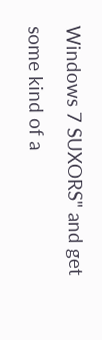Windows 7 SUXORS" and get some kind of a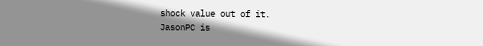shock value out of it.
JasonPC is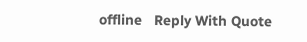offline   Reply With Quote